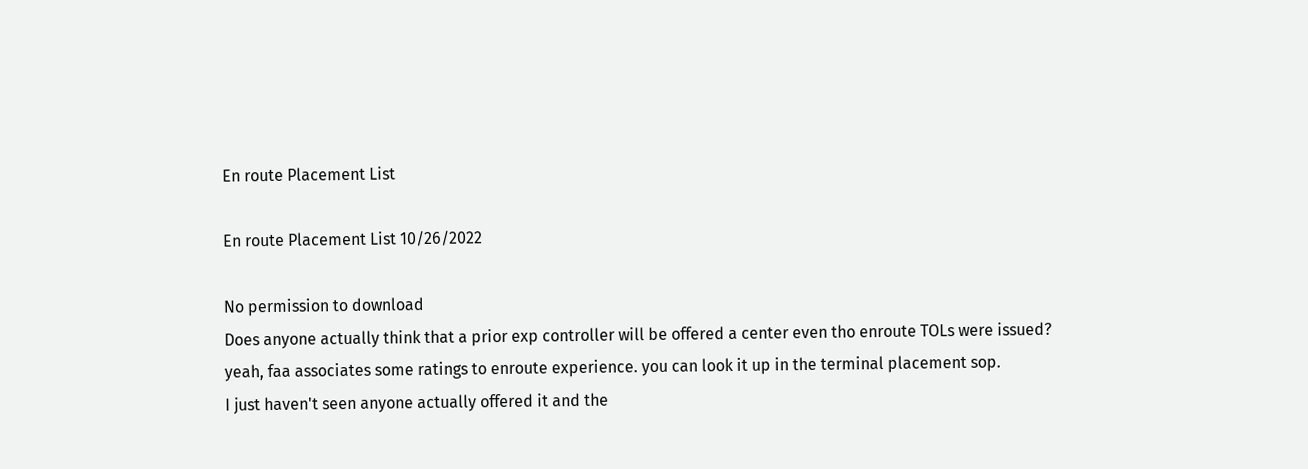En route Placement List

En route Placement List 10/26/2022

No permission to download
Does anyone actually think that a prior exp controller will be offered a center even tho enroute TOLs were issued?
yeah, faa associates some ratings to enroute experience. you can look it up in the terminal placement sop.
I just haven't seen anyone actually offered it and the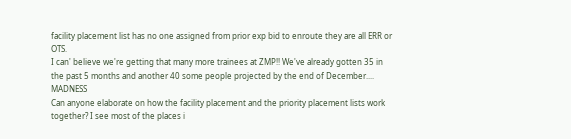facility placement list has no one assigned from prior exp bid to enroute they are all ERR or OTS.
I can' believe we're getting that many more trainees at ZMP!! We've already gotten 35 in the past 5 months and another 40 some people projected by the end of December.... MADNESS
Can anyone elaborate on how the facility placement and the priority placement lists work together? I see most of the places i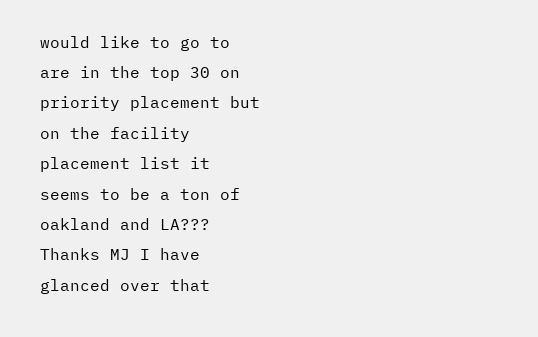would like to go to are in the top 30 on priority placement but on the facility placement list it seems to be a ton of oakland and LA???
Thanks MJ I have glanced over that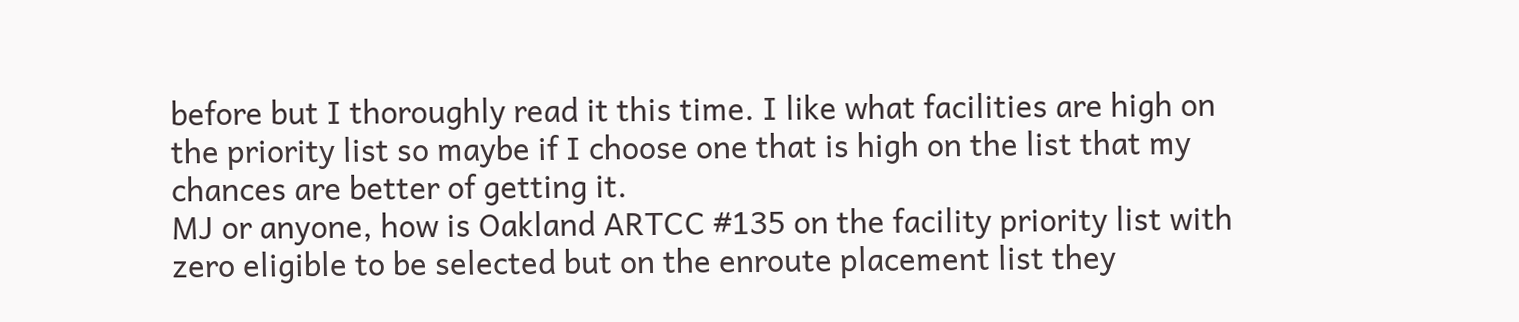before but I thoroughly read it this time. I like what facilities are high on the priority list so maybe if I choose one that is high on the list that my chances are better of getting it.
MJ or anyone, how is Oakland ARTCC #135 on the facility priority list with zero eligible to be selected but on the enroute placement list they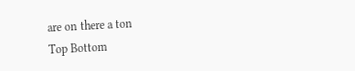are on there a ton
Top Bottom